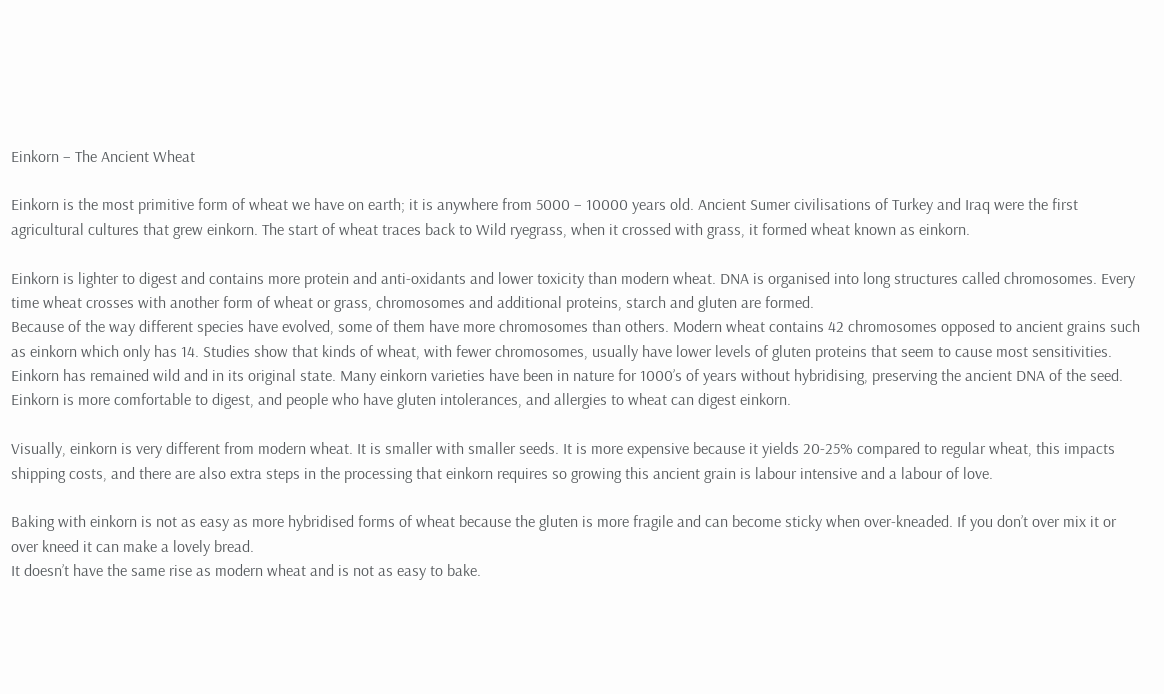Einkorn – The Ancient Wheat

Einkorn is the most primitive form of wheat we have on earth; it is anywhere from 5000 – 10000 years old. Ancient Sumer civilisations of Turkey and Iraq were the first agricultural cultures that grew einkorn. The start of wheat traces back to Wild ryegrass, when it crossed with grass, it formed wheat known as einkorn.

Einkorn is lighter to digest and contains more protein and anti-oxidants and lower toxicity than modern wheat. DNA is organised into long structures called chromosomes. Every time wheat crosses with another form of wheat or grass, chromosomes and additional proteins, starch and gluten are formed.
Because of the way different species have evolved, some of them have more chromosomes than others. Modern wheat contains 42 chromosomes opposed to ancient grains such as einkorn which only has 14. Studies show that kinds of wheat, with fewer chromosomes, usually have lower levels of gluten proteins that seem to cause most sensitivities.
Einkorn has remained wild and in its original state. Many einkorn varieties have been in nature for 1000’s of years without hybridising, preserving the ancient DNA of the seed.
Einkorn is more comfortable to digest, and people who have gluten intolerances, and allergies to wheat can digest einkorn.

Visually, einkorn is very different from modern wheat. It is smaller with smaller seeds. It is more expensive because it yields 20-25% compared to regular wheat, this impacts shipping costs, and there are also extra steps in the processing that einkorn requires so growing this ancient grain is labour intensive and a labour of love.

Baking with einkorn is not as easy as more hybridised forms of wheat because the gluten is more fragile and can become sticky when over-kneaded. If you don’t over mix it or over kneed it can make a lovely bread.
It doesn’t have the same rise as modern wheat and is not as easy to bake.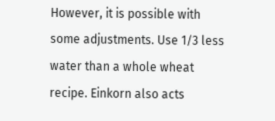However, it is possible with some adjustments. Use 1/3 less water than a whole wheat recipe. Einkorn also acts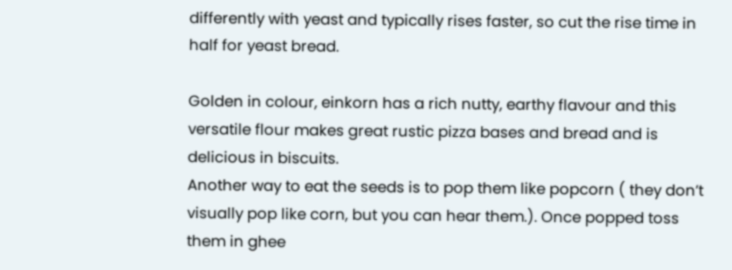differently with yeast and typically rises faster, so cut the rise time in half for yeast bread.

Golden in colour, einkorn has a rich nutty, earthy flavour and this versatile flour makes great rustic pizza bases and bread and is delicious in biscuits.
Another way to eat the seeds is to pop them like popcorn ( they don’t visually pop like corn, but you can hear them.). Once popped toss them in ghee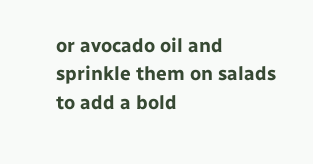or avocado oil and sprinkle them on salads to add a bold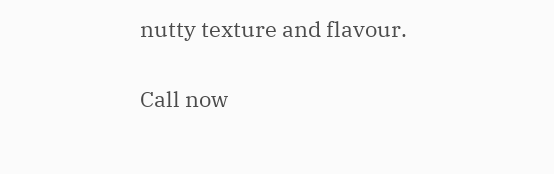nutty texture and flavour.

Call now